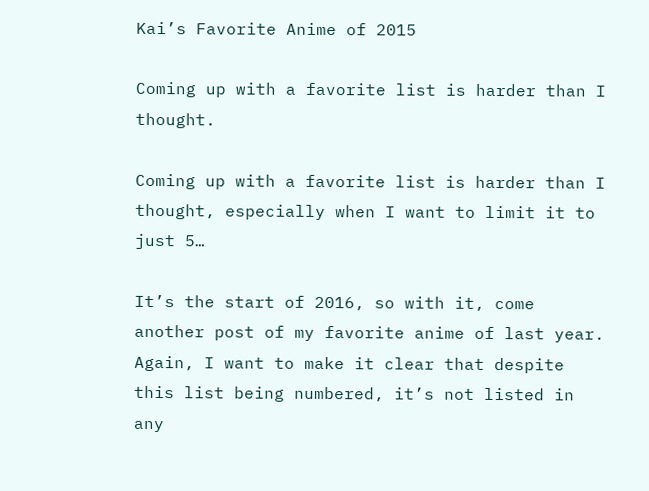Kai’s Favorite Anime of 2015

Coming up with a favorite list is harder than I thought.

Coming up with a favorite list is harder than I thought, especially when I want to limit it to just 5…

It’s the start of 2016, so with it, come another post of my favorite anime of last year. Again, I want to make it clear that despite this list being numbered, it’s not listed in any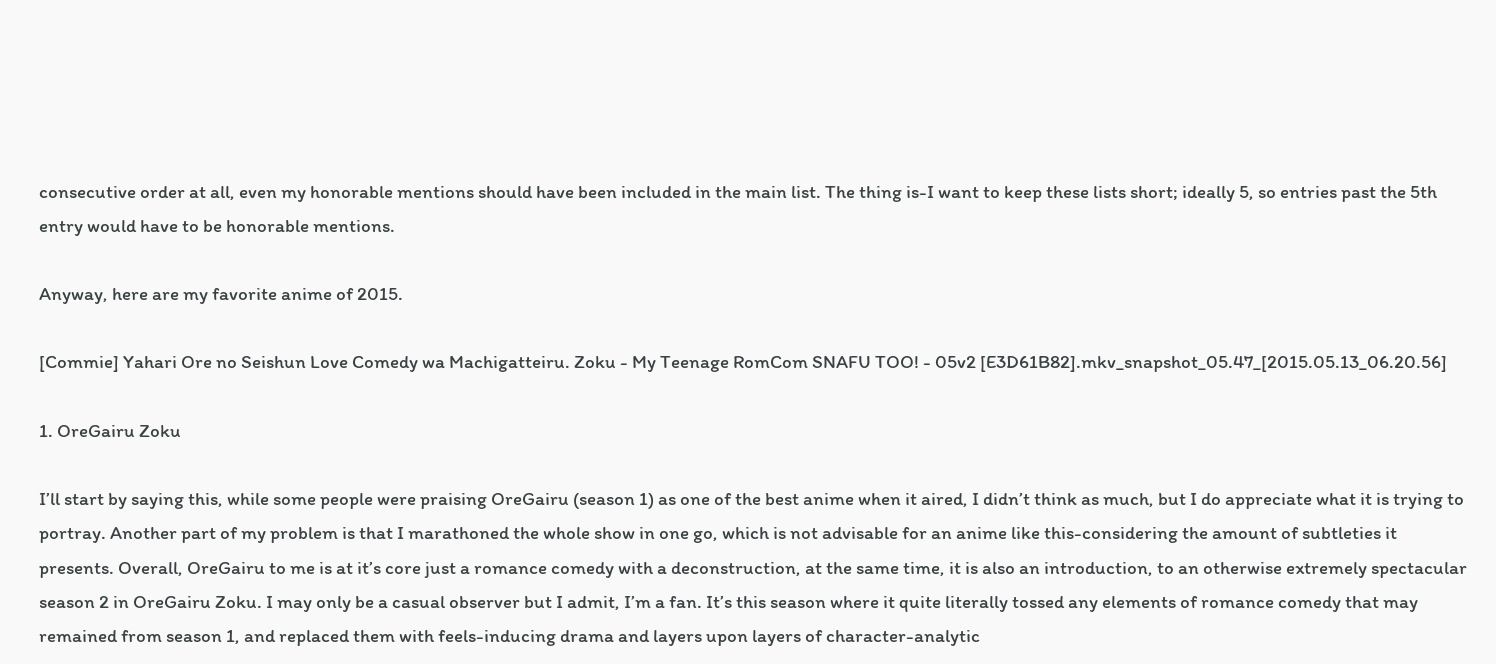consecutive order at all, even my honorable mentions should have been included in the main list. The thing is-I want to keep these lists short; ideally 5, so entries past the 5th entry would have to be honorable mentions.

Anyway, here are my favorite anime of 2015.

[Commie] Yahari Ore no Seishun Love Comedy wa Machigatteiru. Zoku - My Teenage RomCom SNAFU TOO! - 05v2 [E3D61B82].mkv_snapshot_05.47_[2015.05.13_06.20.56]

1. OreGairu Zoku

I’ll start by saying this, while some people were praising OreGairu (season 1) as one of the best anime when it aired, I didn’t think as much, but I do appreciate what it is trying to portray. Another part of my problem is that I marathoned the whole show in one go, which is not advisable for an anime like this-considering the amount of subtleties it presents. Overall, OreGairu to me is at it’s core just a romance comedy with a deconstruction, at the same time, it is also an introduction, to an otherwise extremely spectacular season 2 in OreGairu Zoku. I may only be a casual observer but I admit, I’m a fan. It’s this season where it quite literally tossed any elements of romance comedy that may remained from season 1, and replaced them with feels-inducing drama and layers upon layers of character-analytic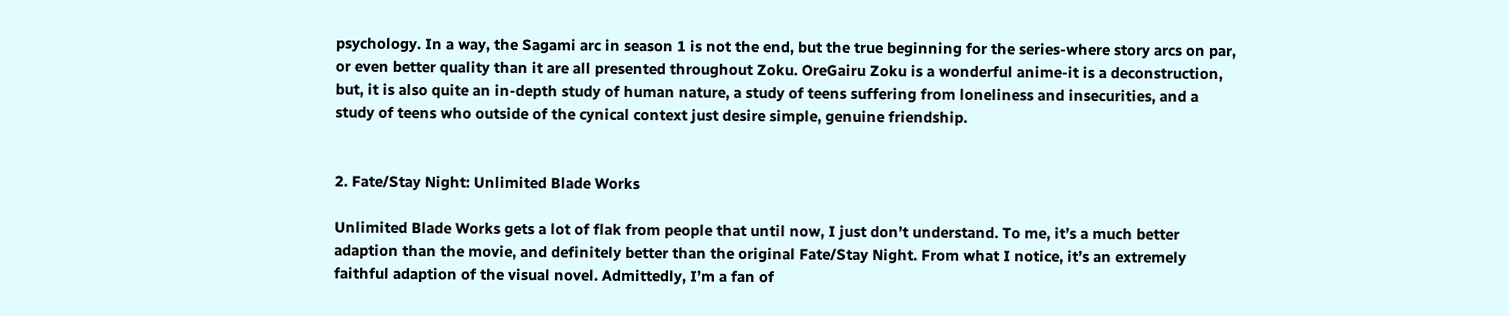psychology. In a way, the Sagami arc in season 1 is not the end, but the true beginning for the series-where story arcs on par, or even better quality than it are all presented throughout Zoku. OreGairu Zoku is a wonderful anime-it is a deconstruction, but, it is also quite an in-depth study of human nature, a study of teens suffering from loneliness and insecurities, and a study of teens who outside of the cynical context just desire simple, genuine friendship.


2. Fate/Stay Night: Unlimited Blade Works

Unlimited Blade Works gets a lot of flak from people that until now, I just don’t understand. To me, it’s a much better adaption than the movie, and definitely better than the original Fate/Stay Night. From what I notice, it’s an extremely faithful adaption of the visual novel. Admittedly, I’m a fan of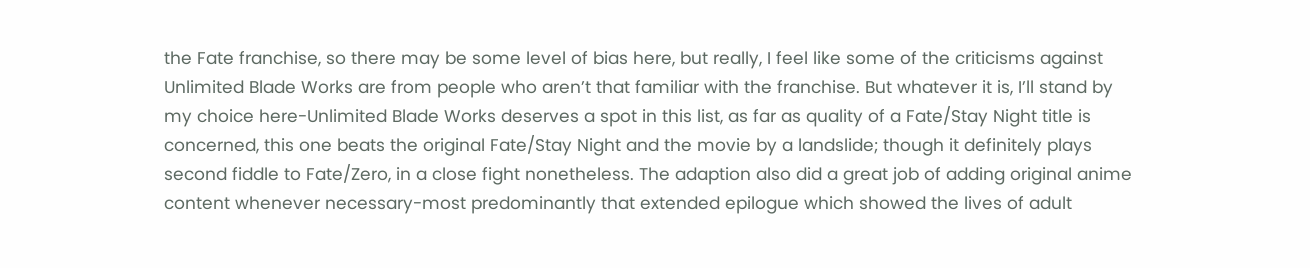the Fate franchise, so there may be some level of bias here, but really, I feel like some of the criticisms against Unlimited Blade Works are from people who aren’t that familiar with the franchise. But whatever it is, I’ll stand by my choice here-Unlimited Blade Works deserves a spot in this list, as far as quality of a Fate/Stay Night title is concerned, this one beats the original Fate/Stay Night and the movie by a landslide; though it definitely plays second fiddle to Fate/Zero, in a close fight nonetheless. The adaption also did a great job of adding original anime content whenever necessary-most predominantly that extended epilogue which showed the lives of adult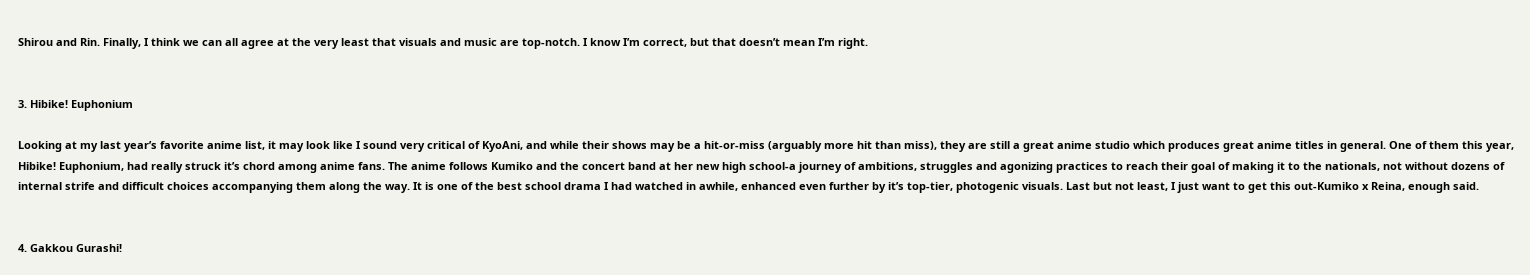Shirou and Rin. Finally, I think we can all agree at the very least that visuals and music are top-notch. I know I’m correct, but that doesn’t mean I’m right.


3. Hibike! Euphonium

Looking at my last year’s favorite anime list, it may look like I sound very critical of KyoAni, and while their shows may be a hit-or-miss (arguably more hit than miss), they are still a great anime studio which produces great anime titles in general. One of them this year, Hibike! Euphonium, had really struck it’s chord among anime fans. The anime follows Kumiko and the concert band at her new high school-a journey of ambitions, struggles and agonizing practices to reach their goal of making it to the nationals, not without dozens of internal strife and difficult choices accompanying them along the way. It is one of the best school drama I had watched in awhile, enhanced even further by it’s top-tier, photogenic visuals. Last but not least, I just want to get this out-Kumiko x Reina, enough said.


4. Gakkou Gurashi!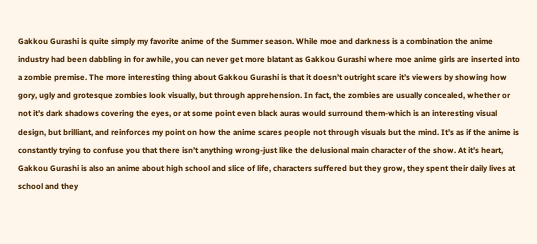Gakkou Gurashi is quite simply my favorite anime of the Summer season. While moe and darkness is a combination the anime industry had been dabbling in for awhile, you can never get more blatant as Gakkou Gurashi where moe anime girls are inserted into a zombie premise. The more interesting thing about Gakkou Gurashi is that it doesn’t outright scare it’s viewers by showing how gory, ugly and grotesque zombies look visually, but through apprehension. In fact, the zombies are usually concealed, whether or not it’s dark shadows covering the eyes, or at some point even black auras would surround them-which is an interesting visual design, but brilliant, and reinforces my point on how the anime scares people not through visuals but the mind. It’s as if the anime is constantly trying to confuse you that there isn’t anything wrong-just like the delusional main character of the show. At it’s heart, Gakkou Gurashi is also an anime about high school and slice of life, characters suffered but they grow, they spent their daily lives at school and they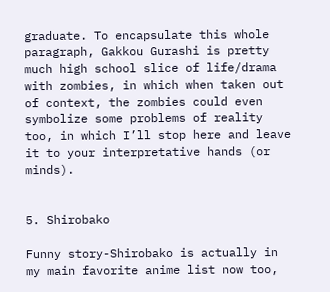graduate. To encapsulate this whole paragraph, Gakkou Gurashi is pretty much high school slice of life/drama with zombies, in which when taken out of context, the zombies could even symbolize some problems of reality too, in which I’ll stop here and leave it to your interpretative hands (or minds).


5. Shirobako

Funny story-Shirobako is actually in my main favorite anime list now too,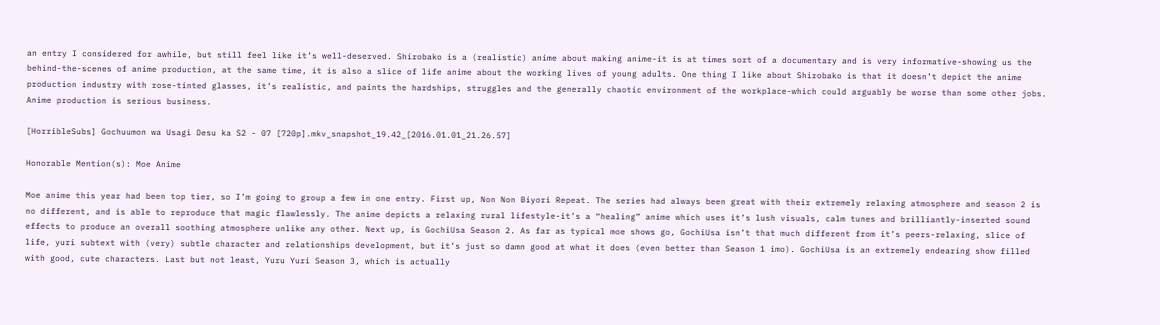an entry I considered for awhile, but still feel like it’s well-deserved. Shirobako is a (realistic) anime about making anime-it is at times sort of a documentary and is very informative-showing us the behind-the-scenes of anime production, at the same time, it is also a slice of life anime about the working lives of young adults. One thing I like about Shirobako is that it doesn’t depict the anime production industry with rose-tinted glasses, it’s realistic, and paints the hardships, struggles and the generally chaotic environment of the workplace-which could arguably be worse than some other jobs. Anime production is serious business.

[HorribleSubs] Gochuumon wa Usagi Desu ka S2 - 07 [720p].mkv_snapshot_19.42_[2016.01.01_21.26.57]

Honorable Mention(s): Moe Anime

Moe anime this year had been top tier, so I’m going to group a few in one entry. First up, Non Non Biyori Repeat. The series had always been great with their extremely relaxing atmosphere and season 2 is no different, and is able to reproduce that magic flawlessly. The anime depicts a relaxing rural lifestyle-it’s a “healing” anime which uses it’s lush visuals, calm tunes and brilliantly-inserted sound effects to produce an overall soothing atmosphere unlike any other. Next up, is GochiUsa Season 2. As far as typical moe shows go, GochiUsa isn’t that much different from it’s peers-relaxing, slice of life, yuri subtext with (very) subtle character and relationships development, but it’s just so damn good at what it does (even better than Season 1 imo). GochiUsa is an extremely endearing show filled with good, cute characters. Last but not least, Yuru Yuri Season 3, which is actually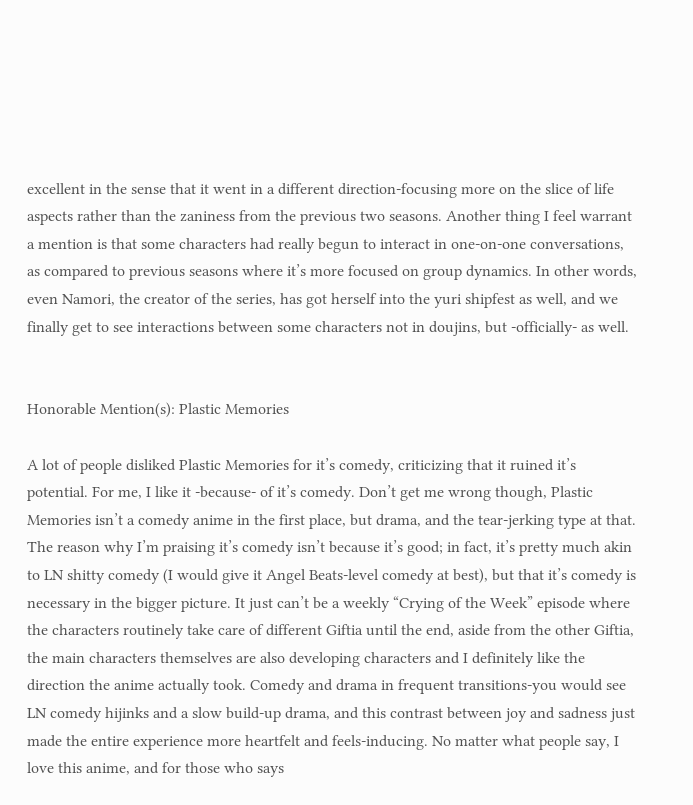excellent in the sense that it went in a different direction-focusing more on the slice of life aspects rather than the zaniness from the previous two seasons. Another thing I feel warrant a mention is that some characters had really begun to interact in one-on-one conversations, as compared to previous seasons where it’s more focused on group dynamics. In other words, even Namori, the creator of the series, has got herself into the yuri shipfest as well, and we finally get to see interactions between some characters not in doujins, but -officially- as well.


Honorable Mention(s): Plastic Memories

A lot of people disliked Plastic Memories for it’s comedy, criticizing that it ruined it’s potential. For me, I like it -because- of it’s comedy. Don’t get me wrong though, Plastic Memories isn’t a comedy anime in the first place, but drama, and the tear-jerking type at that. The reason why I’m praising it’s comedy isn’t because it’s good; in fact, it’s pretty much akin to LN shitty comedy (I would give it Angel Beats-level comedy at best), but that it’s comedy is necessary in the bigger picture. It just can’t be a weekly “Crying of the Week” episode where the characters routinely take care of different Giftia until the end, aside from the other Giftia, the main characters themselves are also developing characters and I definitely like the direction the anime actually took. Comedy and drama in frequent transitions-you would see LN comedy hijinks and a slow build-up drama, and this contrast between joy and sadness just made the entire experience more heartfelt and feels-inducing. No matter what people say, I love this anime, and for those who says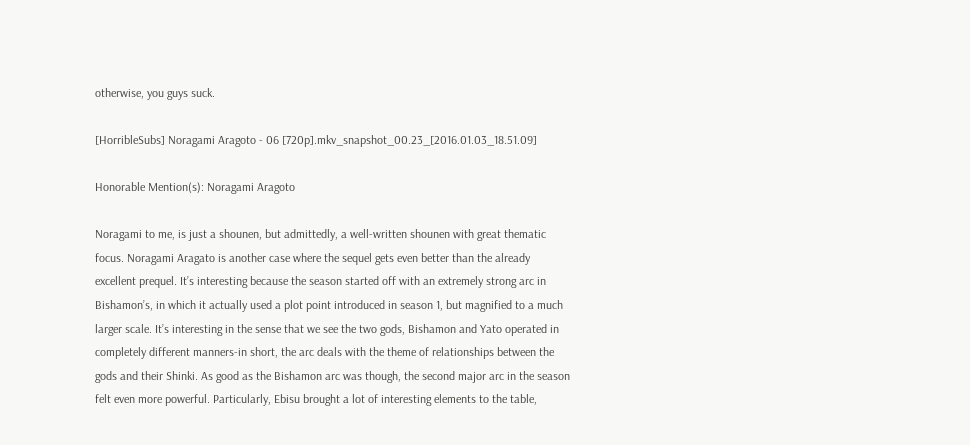otherwise, you guys suck.

[HorribleSubs] Noragami Aragoto - 06 [720p].mkv_snapshot_00.23_[2016.01.03_18.51.09]

Honorable Mention(s): Noragami Aragoto

Noragami to me, is just a shounen, but admittedly, a well-written shounen with great thematic focus. Noragami Aragato is another case where the sequel gets even better than the already excellent prequel. It’s interesting because the season started off with an extremely strong arc in Bishamon’s, in which it actually used a plot point introduced in season 1, but magnified to a much larger scale. It’s interesting in the sense that we see the two gods, Bishamon and Yato operated in completely different manners-in short, the arc deals with the theme of relationships between the gods and their Shinki. As good as the Bishamon arc was though, the second major arc in the season felt even more powerful. Particularly, Ebisu brought a lot of interesting elements to the table,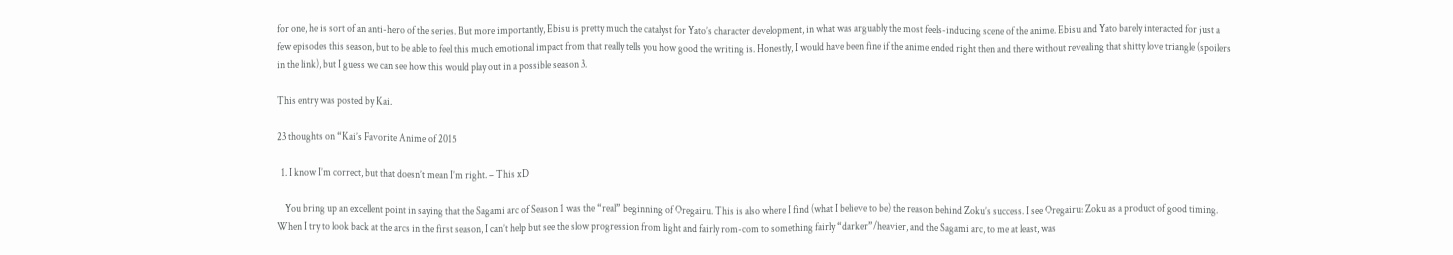for one, he is sort of an anti-hero of the series. But more importantly, Ebisu is pretty much the catalyst for Yato’s character development, in what was arguably the most feels-inducing scene of the anime. Ebisu and Yato barely interacted for just a few episodes this season, but to be able to feel this much emotional impact from that really tells you how good the writing is. Honestly, I would have been fine if the anime ended right then and there without revealing that shitty love triangle (spoilers in the link), but I guess we can see how this would play out in a possible season 3.

This entry was posted by Kai.

23 thoughts on “Kai’s Favorite Anime of 2015

  1. I know I’m correct, but that doesn’t mean I’m right. – This xD

    You bring up an excellent point in saying that the Sagami arc of Season 1 was the “real” beginning of Oregairu. This is also where I find (what I believe to be) the reason behind Zoku’s success. I see Oregairu: Zoku as a product of good timing. When I try to look back at the arcs in the first season, I can’t help but see the slow progression from light and fairly rom-com to something fairly “darker”/heavier, and the Sagami arc, to me at least, was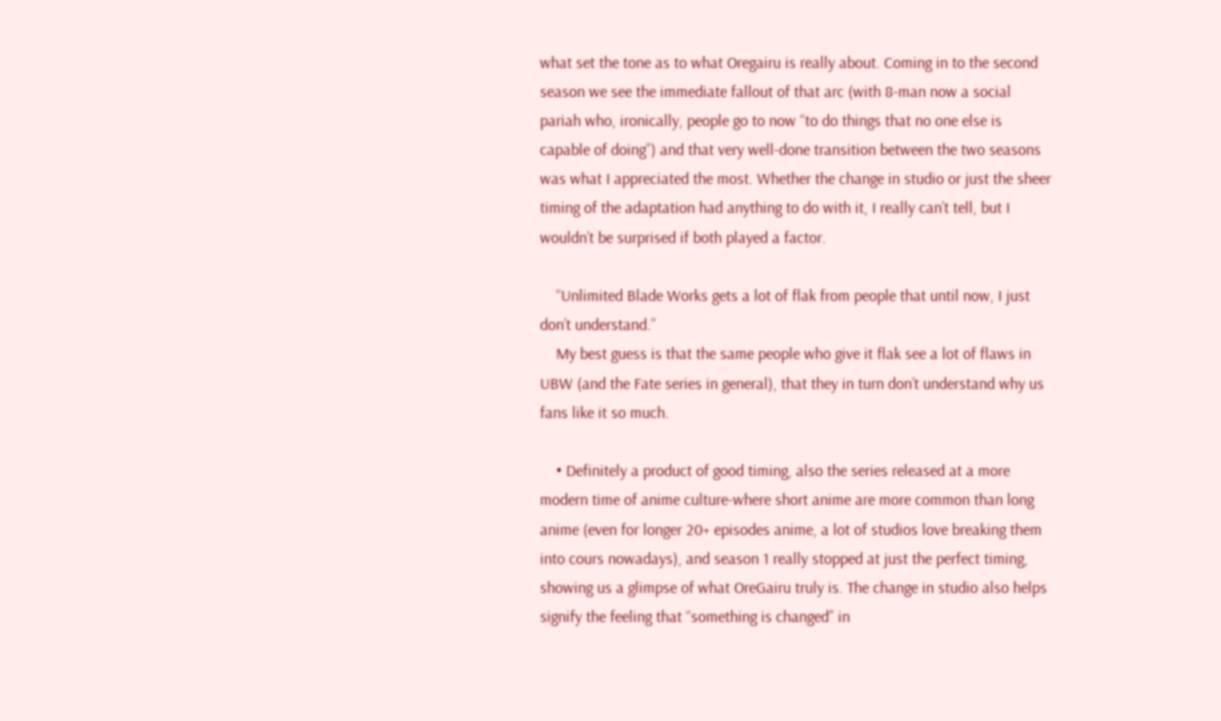what set the tone as to what Oregairu is really about. Coming in to the second season we see the immediate fallout of that arc (with 8-man now a social pariah who, ironically, people go to now “to do things that no one else is capable of doing”) and that very well-done transition between the two seasons was what I appreciated the most. Whether the change in studio or just the sheer timing of the adaptation had anything to do with it, I really can’t tell, but I wouldn’t be surprised if both played a factor.

    “Unlimited Blade Works gets a lot of flak from people that until now, I just don’t understand.”
    My best guess is that the same people who give it flak see a lot of flaws in UBW (and the Fate series in general), that they in turn don’t understand why us fans like it so much.

    • Definitely a product of good timing, also the series released at a more modern time of anime culture-where short anime are more common than long anime (even for longer 20+ episodes anime, a lot of studios love breaking them into cours nowadays), and season 1 really stopped at just the perfect timing, showing us a glimpse of what OreGairu truly is. The change in studio also helps signify the feeling that “something is changed” in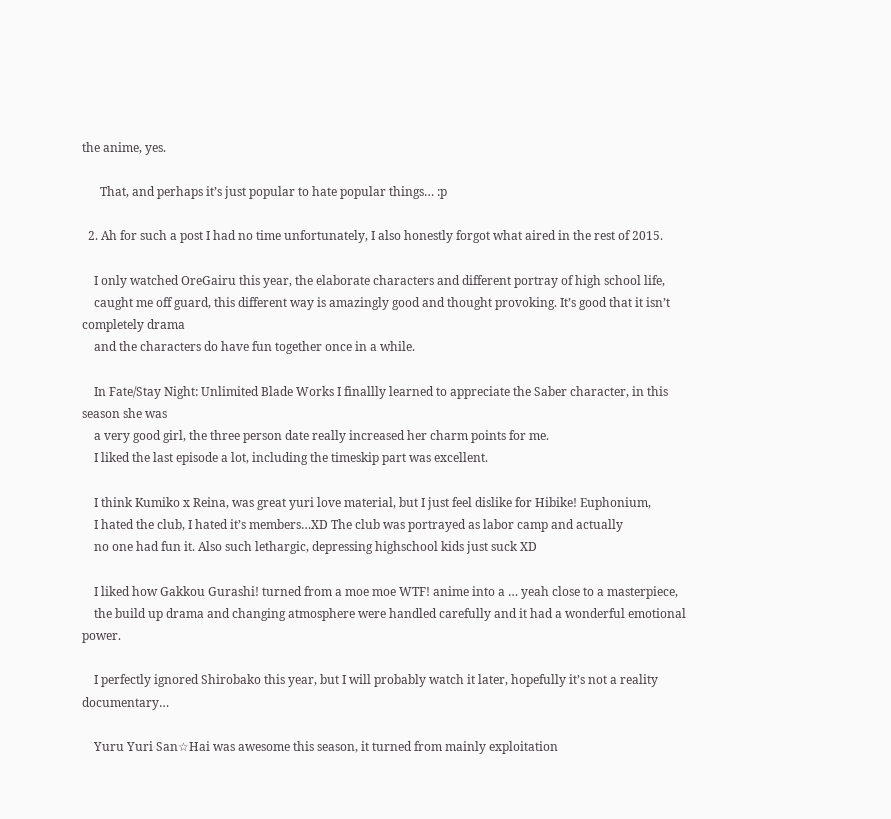the anime, yes.

      That, and perhaps it’s just popular to hate popular things… :p

  2. Ah for such a post I had no time unfortunately, I also honestly forgot what aired in the rest of 2015.

    I only watched OreGairu this year, the elaborate characters and different portray of high school life,
    caught me off guard, this different way is amazingly good and thought provoking. It’s good that it isn’t completely drama
    and the characters do have fun together once in a while.

    In Fate/Stay Night: Unlimited Blade Works I finallly learned to appreciate the Saber character, in this season she was
    a very good girl, the three person date really increased her charm points for me.
    I liked the last episode a lot, including the timeskip part was excellent.

    I think Kumiko x Reina, was great yuri love material, but I just feel dislike for Hibike! Euphonium,
    I hated the club, I hated it’s members…XD The club was portrayed as labor camp and actually
    no one had fun it. Also such lethargic, depressing highschool kids just suck XD

    I liked how Gakkou Gurashi! turned from a moe moe WTF! anime into a … yeah close to a masterpiece,
    the build up drama and changing atmosphere were handled carefully and it had a wonderful emotional power.

    I perfectly ignored Shirobako this year, but I will probably watch it later, hopefully it’s not a reality documentary…

    Yuru Yuri San☆Hai was awesome this season, it turned from mainly exploitation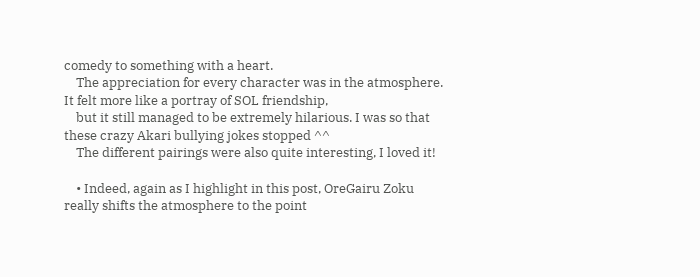comedy to something with a heart.
    The appreciation for every character was in the atmosphere. It felt more like a portray of SOL friendship,
    but it still managed to be extremely hilarious. I was so that these crazy Akari bullying jokes stopped ^^
    The different pairings were also quite interesting, I loved it!

    • Indeed, again as I highlight in this post, OreGairu Zoku really shifts the atmosphere to the point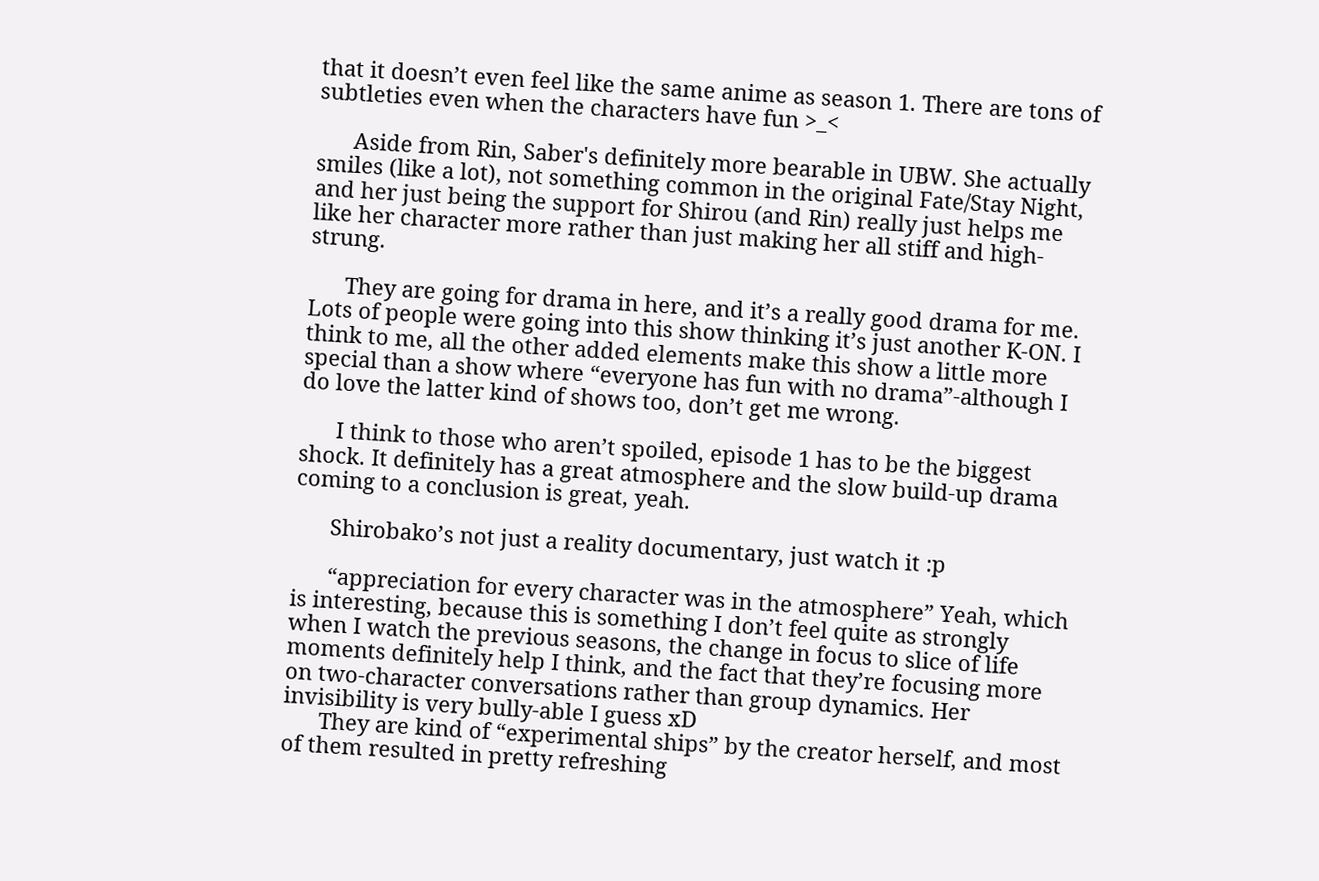that it doesn’t even feel like the same anime as season 1. There are tons of subtleties even when the characters have fun >_<

      Aside from Rin, Saber's definitely more bearable in UBW. She actually smiles (like a lot), not something common in the original Fate/Stay Night, and her just being the support for Shirou (and Rin) really just helps me like her character more rather than just making her all stiff and high-strung.

      They are going for drama in here, and it’s a really good drama for me. Lots of people were going into this show thinking it’s just another K-ON. I think to me, all the other added elements make this show a little more special than a show where “everyone has fun with no drama”-although I do love the latter kind of shows too, don’t get me wrong.

      I think to those who aren’t spoiled, episode 1 has to be the biggest shock. It definitely has a great atmosphere and the slow build-up drama coming to a conclusion is great, yeah.

      Shirobako’s not just a reality documentary, just watch it :p

      “appreciation for every character was in the atmosphere” Yeah, which is interesting, because this is something I don’t feel quite as strongly when I watch the previous seasons, the change in focus to slice of life moments definitely help I think, and the fact that they’re focusing more on two-character conversations rather than group dynamics. Her invisibility is very bully-able I guess xD
      They are kind of “experimental ships” by the creator herself, and most of them resulted in pretty refreshing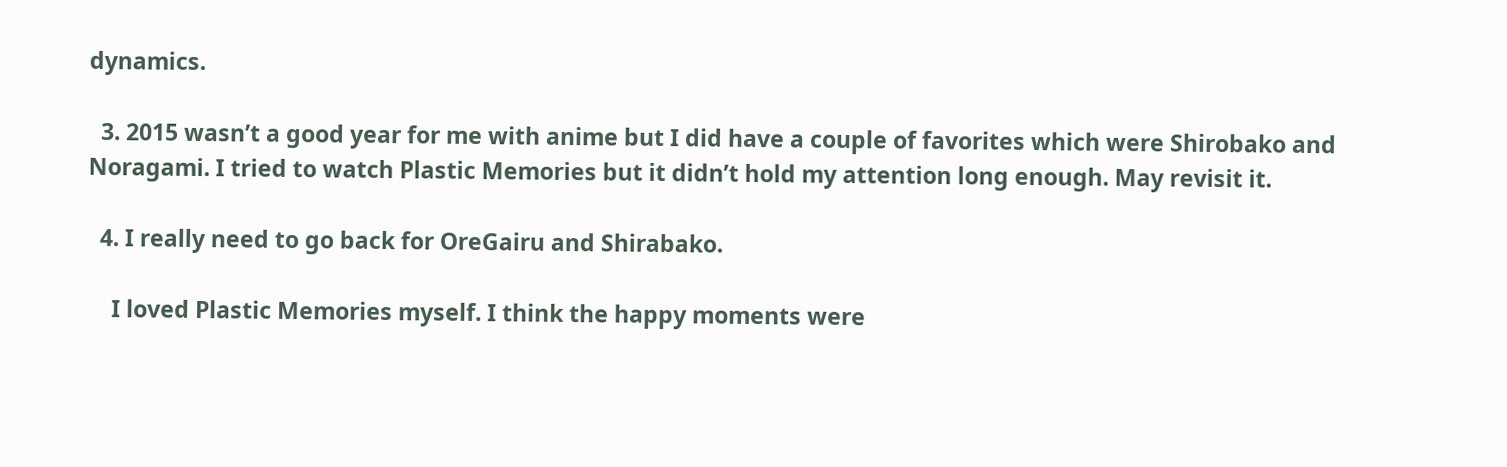dynamics.

  3. 2015 wasn’t a good year for me with anime but I did have a couple of favorites which were Shirobako and Noragami. I tried to watch Plastic Memories but it didn’t hold my attention long enough. May revisit it.

  4. I really need to go back for OreGairu and Shirabako.

    I loved Plastic Memories myself. I think the happy moments were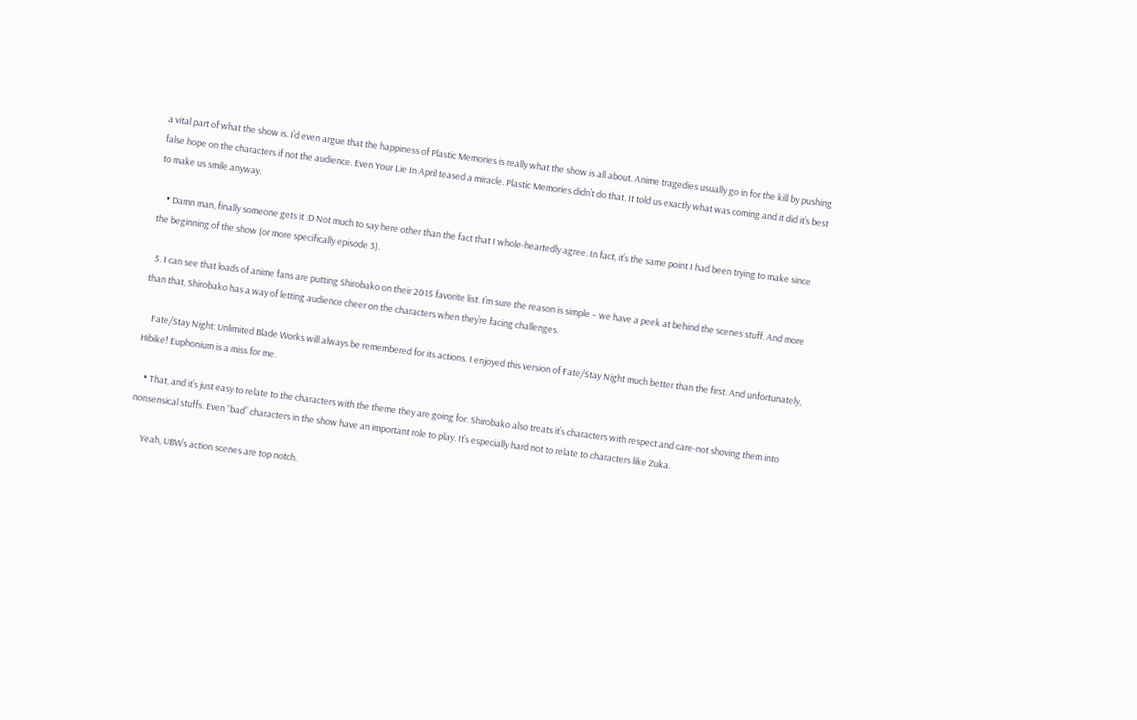a vital part of what the show is. I’d even argue that the happiness of Plastic Memories is really what the show is all about. Anime tragedies usually go in for the kill by pushing false hope on the characters if not the audience. Even Your Lie In April teased a miracle. Plastic Memories didn’t do that. It told us exactly what was coming and it did it’s best to make us smile anyway.

    • Damn man, finally someone gets it :D Not much to say here other than the fact that I whole-heartedly agree. In fact, it’s the same point I had been trying to make since the beginning of the show (or more specifically episode 3).

  5. I can see that loads of anime fans are putting Shirobako on their 2015 favorite list. I’m sure the reason is simple – we have a peek at behind the scenes stuff. And more than that, Shirobako has a way of letting audience cheer on the characters when they’re facing challenges.

    Fate/Stay Night: Unlimited Blade Works will always be remembered for its actions. I enjoyed this version of Fate/Stay Night much better than the first. And unfortunately, Hibike! Euphonium is a miss for me.

    • That, and it’s just easy to relate to the characters with the theme they are going for. Shirobako also treats it’s characters with respect and care-not shoving them into nonsensical stuffs. Even “bad” characters in the show have an important role to play. It’s especially hard not to relate to characters like Zuka.

      Yeah, UBW’s action scenes are top notch.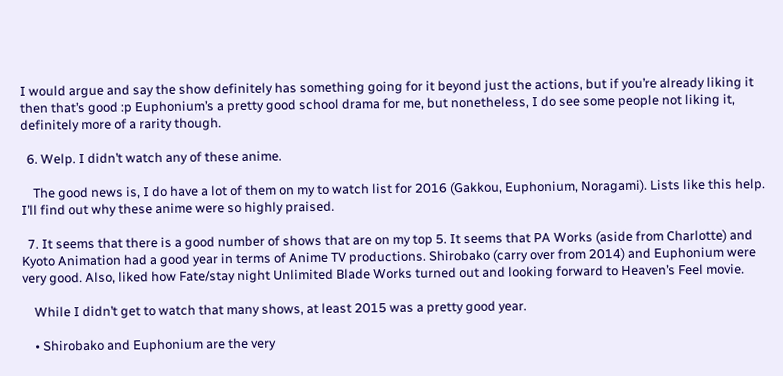I would argue and say the show definitely has something going for it beyond just the actions, but if you’re already liking it then that’s good :p Euphonium’s a pretty good school drama for me, but nonetheless, I do see some people not liking it, definitely more of a rarity though.

  6. Welp. I didn’t watch any of these anime.

    The good news is, I do have a lot of them on my to watch list for 2016 (Gakkou, Euphonium, Noragami). Lists like this help. I’ll find out why these anime were so highly praised.

  7. It seems that there is a good number of shows that are on my top 5. It seems that PA Works (aside from Charlotte) and Kyoto Animation had a good year in terms of Anime TV productions. Shirobako (carry over from 2014) and Euphonium were very good. Also, liked how Fate/stay night Unlimited Blade Works turned out and looking forward to Heaven’s Feel movie.

    While I didn’t get to watch that many shows, at least 2015 was a pretty good year.

    • Shirobako and Euphonium are the very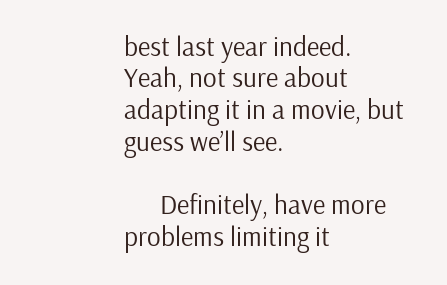best last year indeed. Yeah, not sure about adapting it in a movie, but guess we’ll see.

      Definitely, have more problems limiting it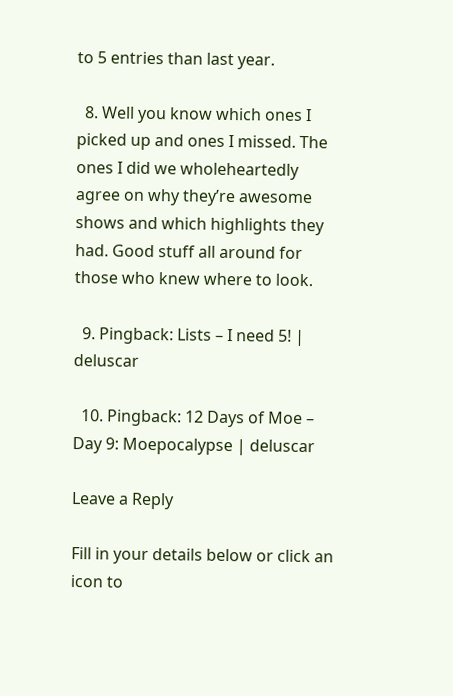to 5 entries than last year.

  8. Well you know which ones I picked up and ones I missed. The ones I did we wholeheartedly agree on why they’re awesome shows and which highlights they had. Good stuff all around for those who knew where to look.

  9. Pingback: Lists – I need 5! | deluscar

  10. Pingback: 12 Days of Moe – Day 9: Moepocalypse | deluscar

Leave a Reply

Fill in your details below or click an icon to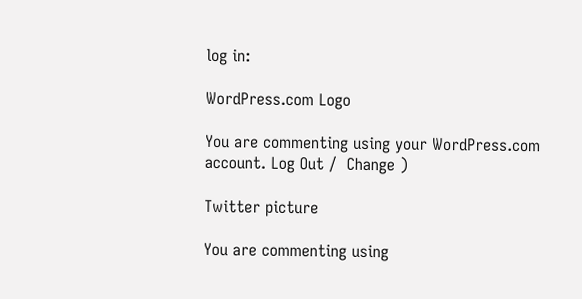log in:

WordPress.com Logo

You are commenting using your WordPress.com account. Log Out /  Change )

Twitter picture

You are commenting using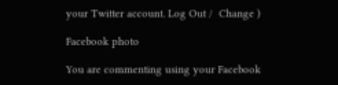your Twitter account. Log Out /  Change )

Facebook photo

You are commenting using your Facebook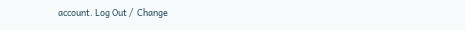account. Log Out /  Change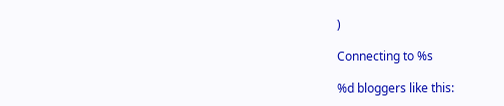)

Connecting to %s

%d bloggers like this: